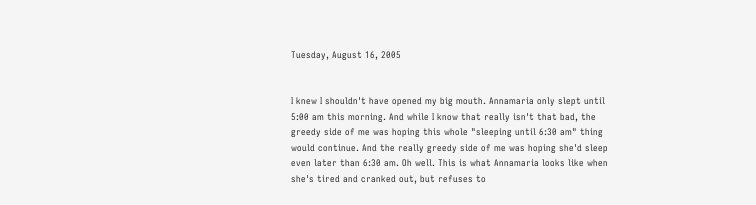Tuesday, August 16, 2005


I knew I shouldn't have opened my big mouth. Annamaria only slept until 5:00 am this morning. And while I know that really isn't that bad, the greedy side of me was hoping this whole "sleeping until 6:30 am" thing would continue. And the really greedy side of me was hoping she'd sleep even later than 6:30 am. Oh well. This is what Annamaria looks like when she's tired and cranked out, but refuses to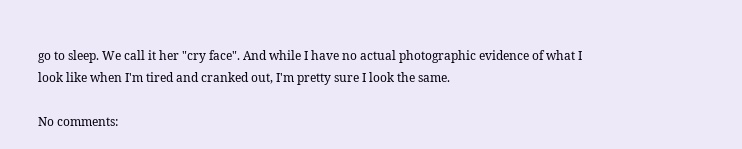go to sleep. We call it her "cry face". And while I have no actual photographic evidence of what I look like when I'm tired and cranked out, I'm pretty sure I look the same.

No comments: